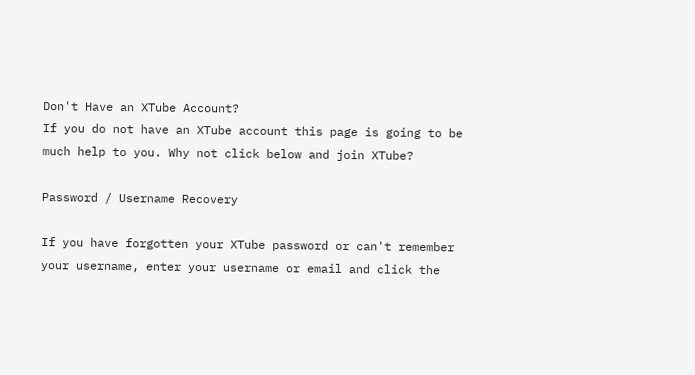Don't Have an XTube Account?
If you do not have an XTube account this page is going to be much help to you. Why not click below and join XTube?

Password / Username Recovery

If you have forgotten your XTube password or can't remember your username, enter your username or email and click the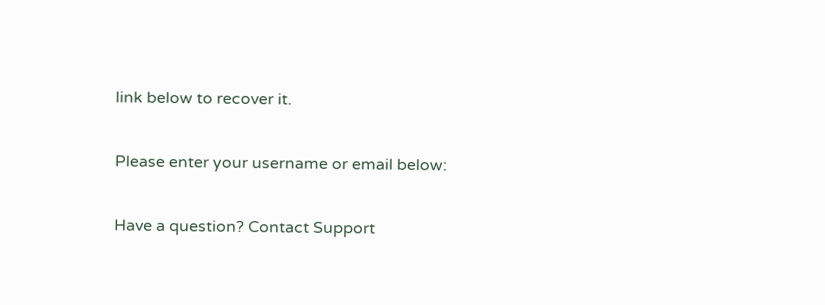link below to recover it.

Please enter your username or email below:

Have a question? Contact Support